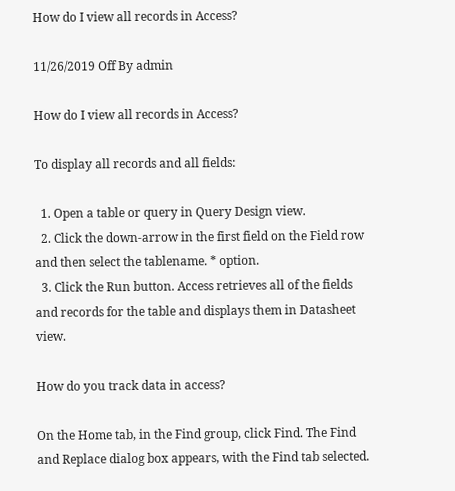How do I view all records in Access?

11/26/2019 Off By admin

How do I view all records in Access?

To display all records and all fields:

  1. Open a table or query in Query Design view.
  2. Click the down-arrow in the first field on the Field row and then select the tablename. * option.
  3. Click the Run button. Access retrieves all of the fields and records for the table and displays them in Datasheet view.

How do you track data in access?

On the Home tab, in the Find group, click Find. The Find and Replace dialog box appears, with the Find tab selected.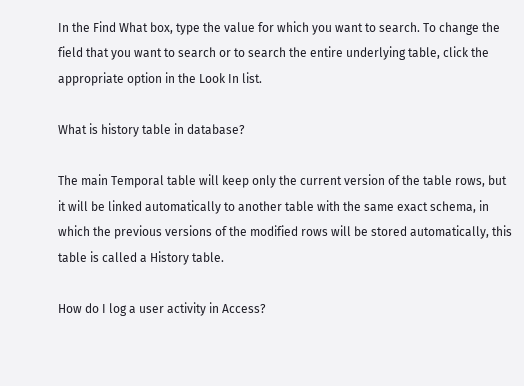In the Find What box, type the value for which you want to search. To change the field that you want to search or to search the entire underlying table, click the appropriate option in the Look In list.

What is history table in database?

The main Temporal table will keep only the current version of the table rows, but it will be linked automatically to another table with the same exact schema, in which the previous versions of the modified rows will be stored automatically, this table is called a History table.

How do I log a user activity in Access?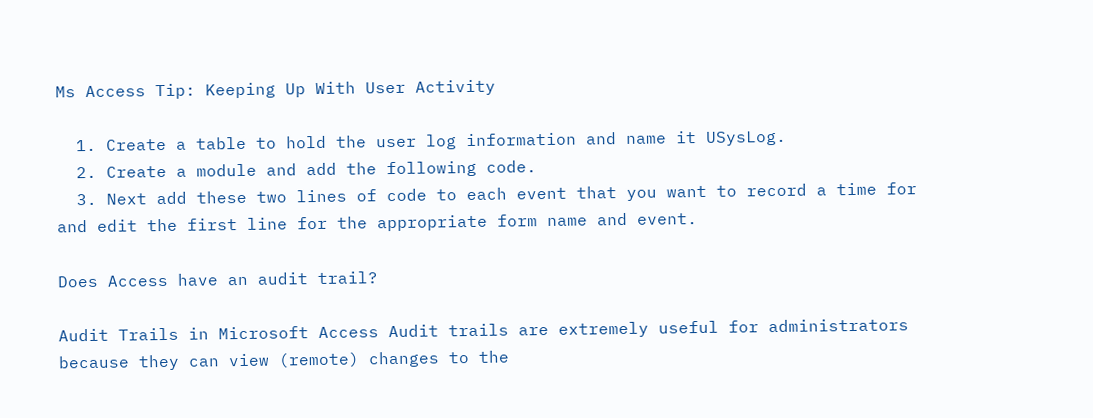Ms Access Tip: Keeping Up With User Activity

  1. Create a table to hold the user log information and name it USysLog.
  2. Create a module and add the following code.
  3. Next add these two lines of code to each event that you want to record a time for and edit the first line for the appropriate form name and event.

Does Access have an audit trail?

Audit Trails in Microsoft Access Audit trails are extremely useful for administrators because they can view (remote) changes to the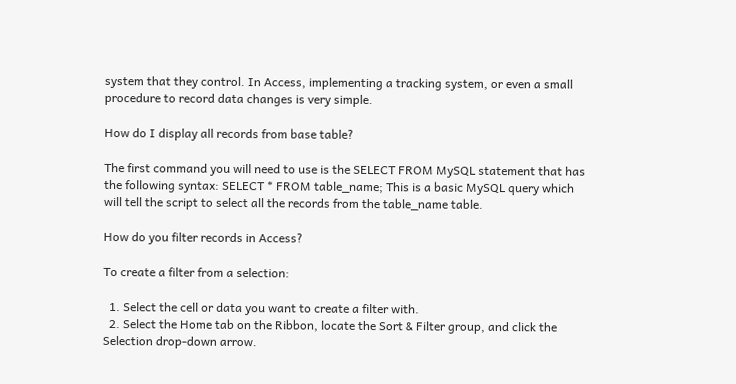system that they control. In Access, implementing a tracking system, or even a small procedure to record data changes is very simple.

How do I display all records from base table?

The first command you will need to use is the SELECT FROM MySQL statement that has the following syntax: SELECT * FROM table_name; This is a basic MySQL query which will tell the script to select all the records from the table_name table.

How do you filter records in Access?

To create a filter from a selection:

  1. Select the cell or data you want to create a filter with.
  2. Select the Home tab on the Ribbon, locate the Sort & Filter group, and click the Selection drop-down arrow.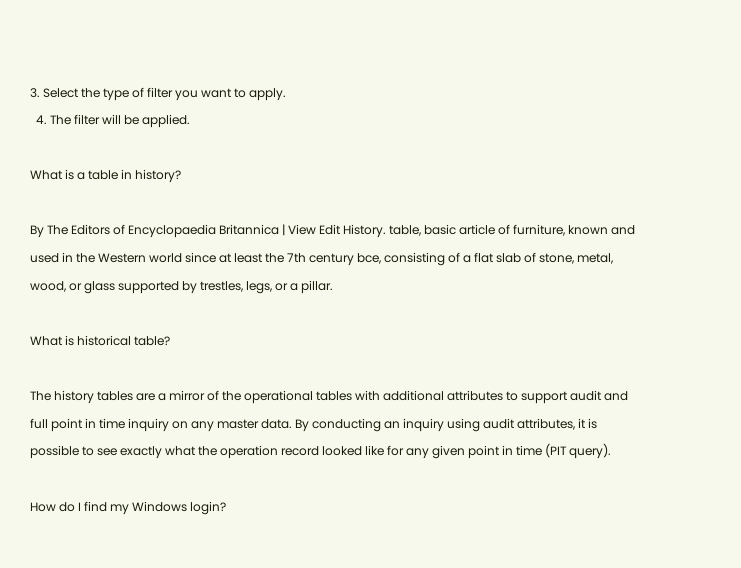3. Select the type of filter you want to apply.
  4. The filter will be applied.

What is a table in history?

By The Editors of Encyclopaedia Britannica | View Edit History. table, basic article of furniture, known and used in the Western world since at least the 7th century bce, consisting of a flat slab of stone, metal, wood, or glass supported by trestles, legs, or a pillar.

What is historical table?

The history tables are a mirror of the operational tables with additional attributes to support audit and full point in time inquiry on any master data. By conducting an inquiry using audit attributes, it is possible to see exactly what the operation record looked like for any given point in time (PIT query).

How do I find my Windows login?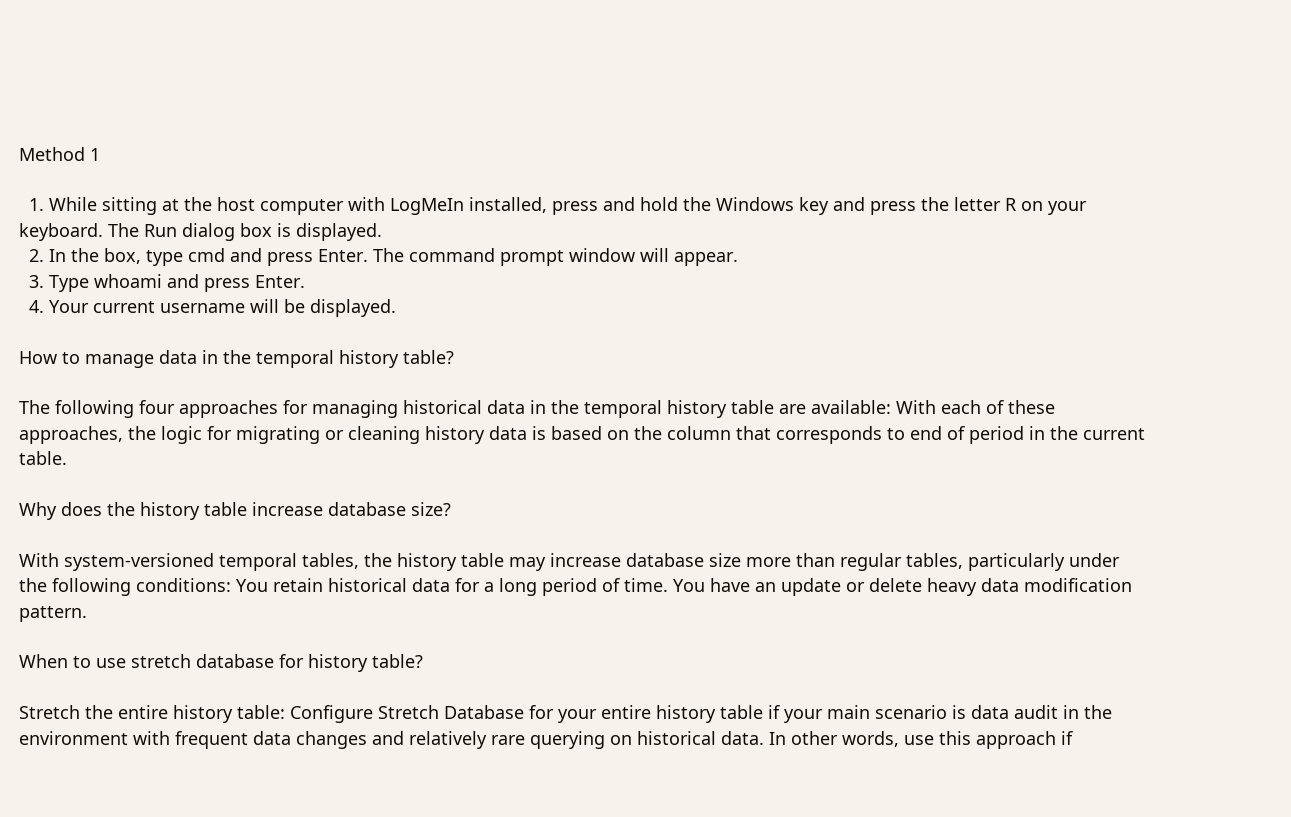Method 1

  1. While sitting at the host computer with LogMeIn installed, press and hold the Windows key and press the letter R on your keyboard. The Run dialog box is displayed.
  2. In the box, type cmd and press Enter. The command prompt window will appear.
  3. Type whoami and press Enter.
  4. Your current username will be displayed.

How to manage data in the temporal history table?

The following four approaches for managing historical data in the temporal history table are available: With each of these approaches, the logic for migrating or cleaning history data is based on the column that corresponds to end of period in the current table.

Why does the history table increase database size?

With system-versioned temporal tables, the history table may increase database size more than regular tables, particularly under the following conditions: You retain historical data for a long period of time. You have an update or delete heavy data modification pattern.

When to use stretch database for history table?

Stretch the entire history table: Configure Stretch Database for your entire history table if your main scenario is data audit in the environment with frequent data changes and relatively rare querying on historical data. In other words, use this approach if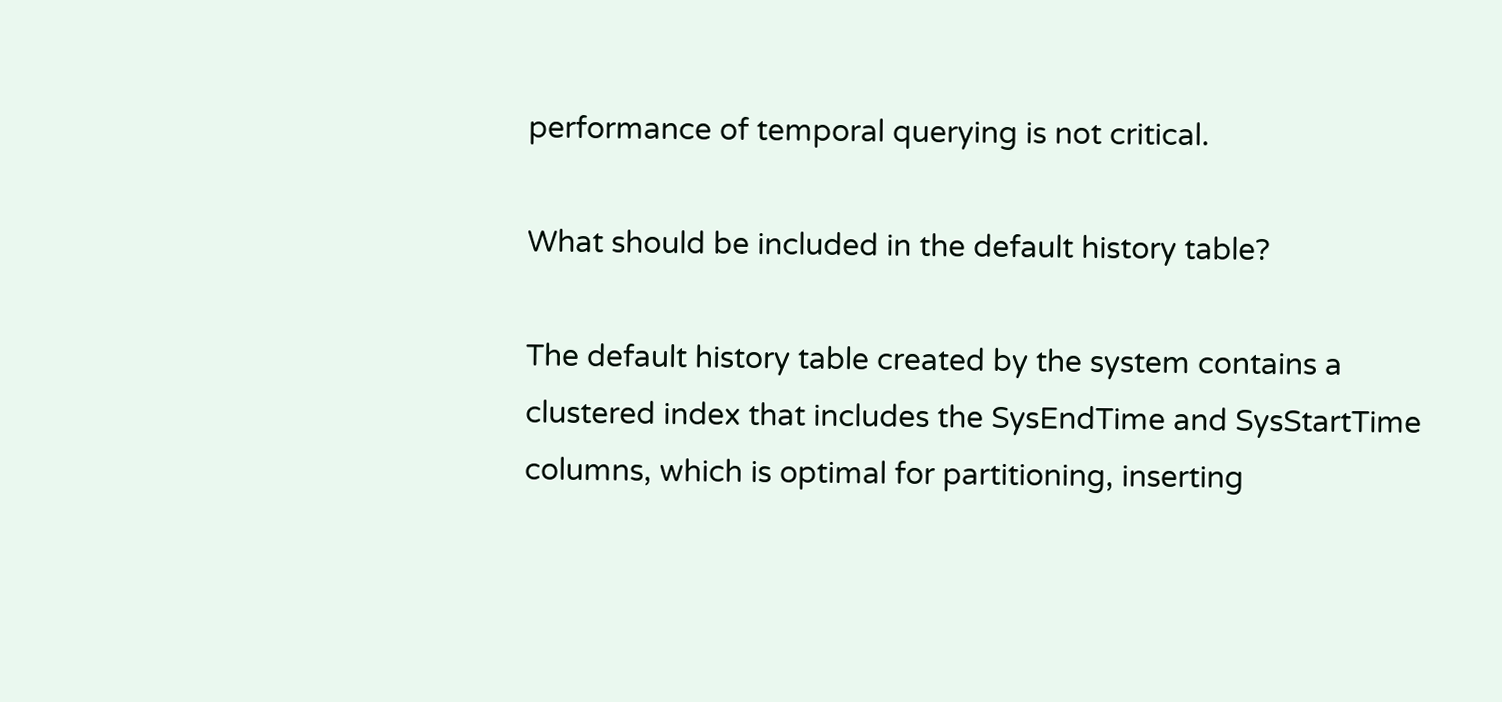performance of temporal querying is not critical.

What should be included in the default history table?

The default history table created by the system contains a clustered index that includes the SysEndTime and SysStartTime columns, which is optimal for partitioning, inserting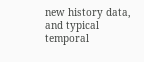new history data, and typical temporal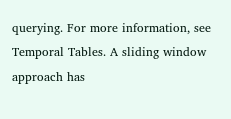querying. For more information, see Temporal Tables. A sliding window approach has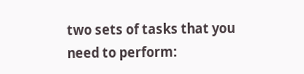two sets of tasks that you need to perform: